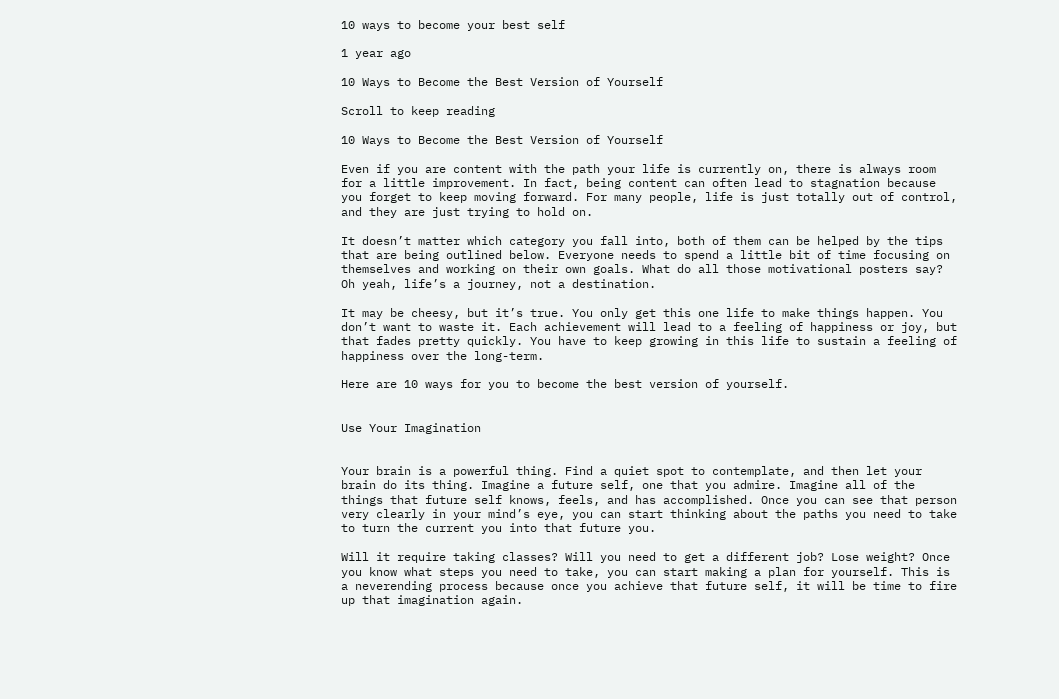10 ways to become your best self

1 year ago

10 Ways to Become the Best Version of Yourself

Scroll to keep reading

10 Ways to Become the Best Version of Yourself

Even if you are content with the path your life is currently on, there is always room for a little improvement. In fact, being content can often lead to stagnation because you forget to keep moving forward. For many people, life is just totally out of control, and they are just trying to hold on.

It doesn’t matter which category you fall into, both of them can be helped by the tips that are being outlined below. Everyone needs to spend a little bit of time focusing on themselves and working on their own goals. What do all those motivational posters say? Oh yeah, life’s a journey, not a destination.

It may be cheesy, but it’s true. You only get this one life to make things happen. You don’t want to waste it. Each achievement will lead to a feeling of happiness or joy, but that fades pretty quickly. You have to keep growing in this life to sustain a feeling of happiness over the long-term.

Here are 10 ways for you to become the best version of yourself.


Use Your Imagination


Your brain is a powerful thing. Find a quiet spot to contemplate, and then let your brain do its thing. Imagine a future self, one that you admire. Imagine all of the things that future self knows, feels, and has accomplished. Once you can see that person very clearly in your mind’s eye, you can start thinking about the paths you need to take to turn the current you into that future you.

Will it require taking classes? Will you need to get a different job? Lose weight? Once you know what steps you need to take, you can start making a plan for yourself. This is a neverending process because once you achieve that future self, it will be time to fire up that imagination again.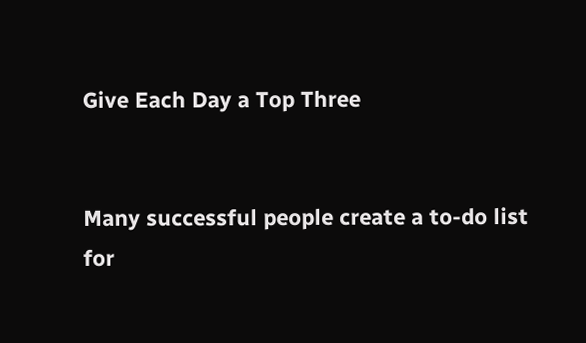Give Each Day a Top Three


Many successful people create a to-do list for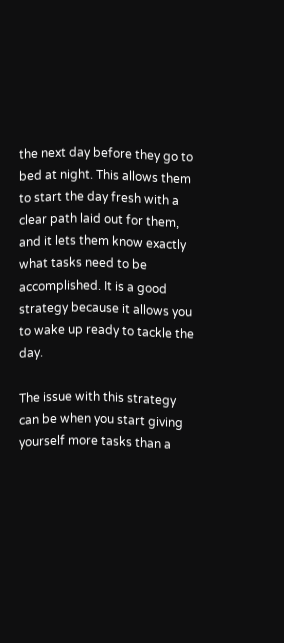the next day before they go to bed at night. This allows them to start the day fresh with a clear path laid out for them, and it lets them know exactly what tasks need to be accomplished. It is a good strategy because it allows you to wake up ready to tackle the day.

The issue with this strategy can be when you start giving yourself more tasks than a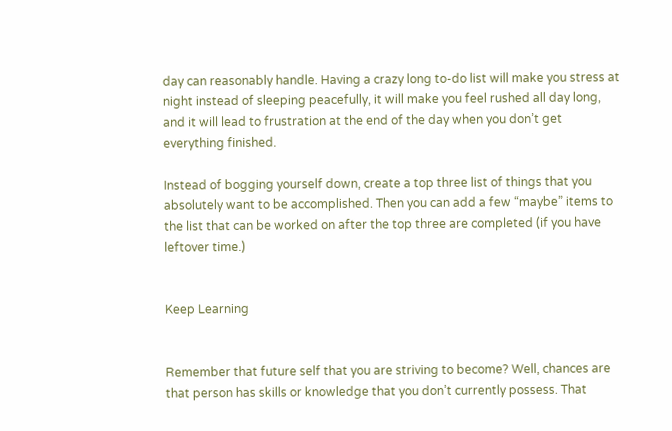day can reasonably handle. Having a crazy long to-do list will make you stress at night instead of sleeping peacefully, it will make you feel rushed all day long, and it will lead to frustration at the end of the day when you don’t get everything finished.

Instead of bogging yourself down, create a top three list of things that you absolutely want to be accomplished. Then you can add a few “maybe” items to the list that can be worked on after the top three are completed (if you have leftover time.)


Keep Learning


Remember that future self that you are striving to become? Well, chances are that person has skills or knowledge that you don’t currently possess. That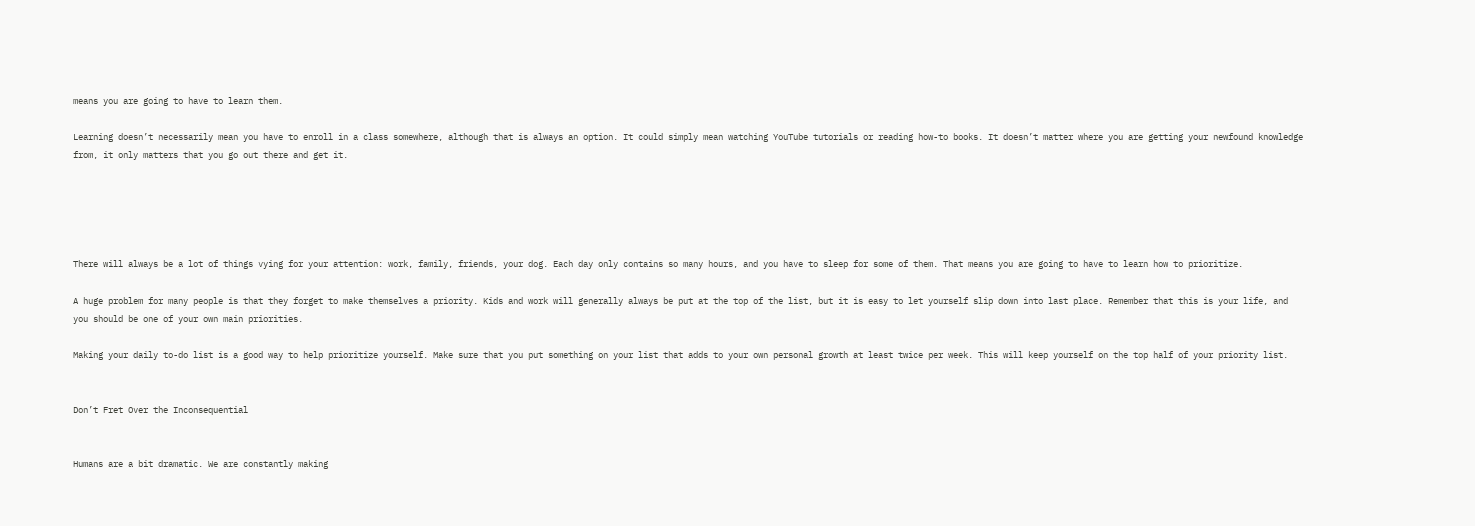means you are going to have to learn them.

Learning doesn’t necessarily mean you have to enroll in a class somewhere, although that is always an option. It could simply mean watching YouTube tutorials or reading how-to books. It doesn’t matter where you are getting your newfound knowledge from, it only matters that you go out there and get it.





There will always be a lot of things vying for your attention: work, family, friends, your dog. Each day only contains so many hours, and you have to sleep for some of them. That means you are going to have to learn how to prioritize.

A huge problem for many people is that they forget to make themselves a priority. Kids and work will generally always be put at the top of the list, but it is easy to let yourself slip down into last place. Remember that this is your life, and you should be one of your own main priorities.

Making your daily to-do list is a good way to help prioritize yourself. Make sure that you put something on your list that adds to your own personal growth at least twice per week. This will keep yourself on the top half of your priority list.


Don’t Fret Over the Inconsequential


Humans are a bit dramatic. We are constantly making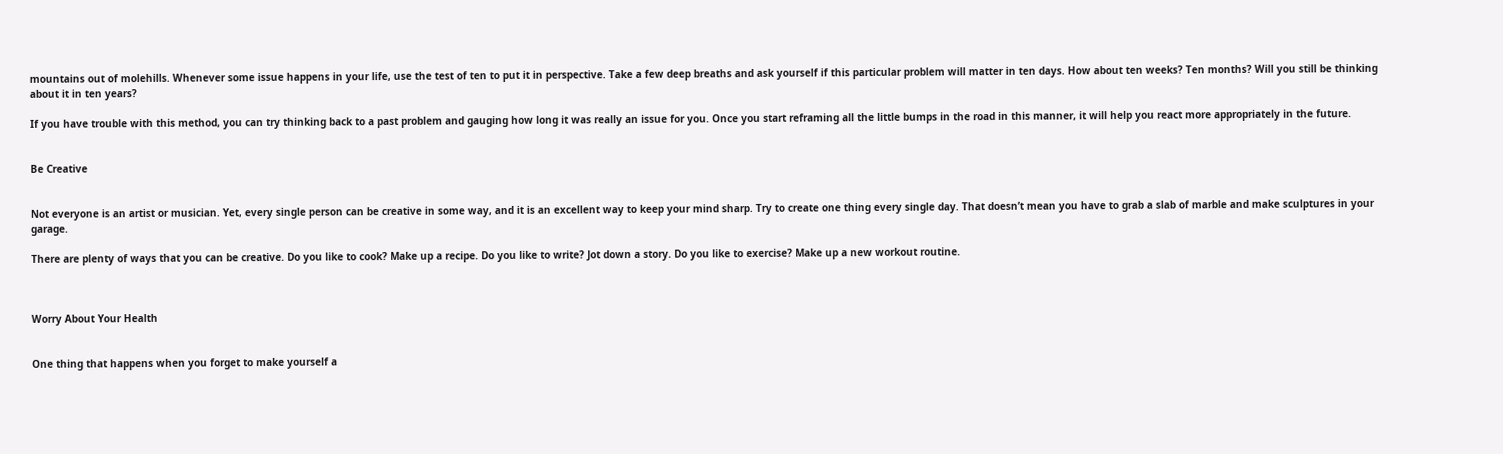mountains out of molehills. Whenever some issue happens in your life, use the test of ten to put it in perspective. Take a few deep breaths and ask yourself if this particular problem will matter in ten days. How about ten weeks? Ten months? Will you still be thinking about it in ten years?

If you have trouble with this method, you can try thinking back to a past problem and gauging how long it was really an issue for you. Once you start reframing all the little bumps in the road in this manner, it will help you react more appropriately in the future.


Be Creative


Not everyone is an artist or musician. Yet, every single person can be creative in some way, and it is an excellent way to keep your mind sharp. Try to create one thing every single day. That doesn’t mean you have to grab a slab of marble and make sculptures in your garage.

There are plenty of ways that you can be creative. Do you like to cook? Make up a recipe. Do you like to write? Jot down a story. Do you like to exercise? Make up a new workout routine.



Worry About Your Health


One thing that happens when you forget to make yourself a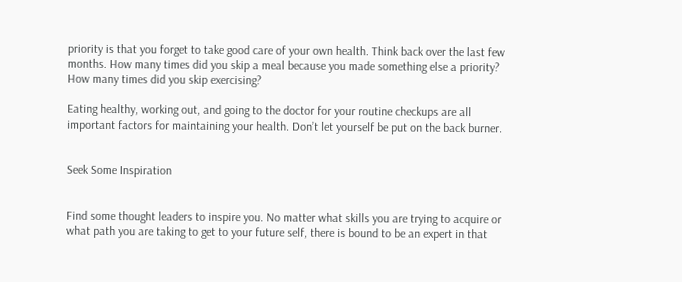priority is that you forget to take good care of your own health. Think back over the last few months. How many times did you skip a meal because you made something else a priority? How many times did you skip exercising?

Eating healthy, working out, and going to the doctor for your routine checkups are all important factors for maintaining your health. Don’t let yourself be put on the back burner.


Seek Some Inspiration


Find some thought leaders to inspire you. No matter what skills you are trying to acquire or what path you are taking to get to your future self, there is bound to be an expert in that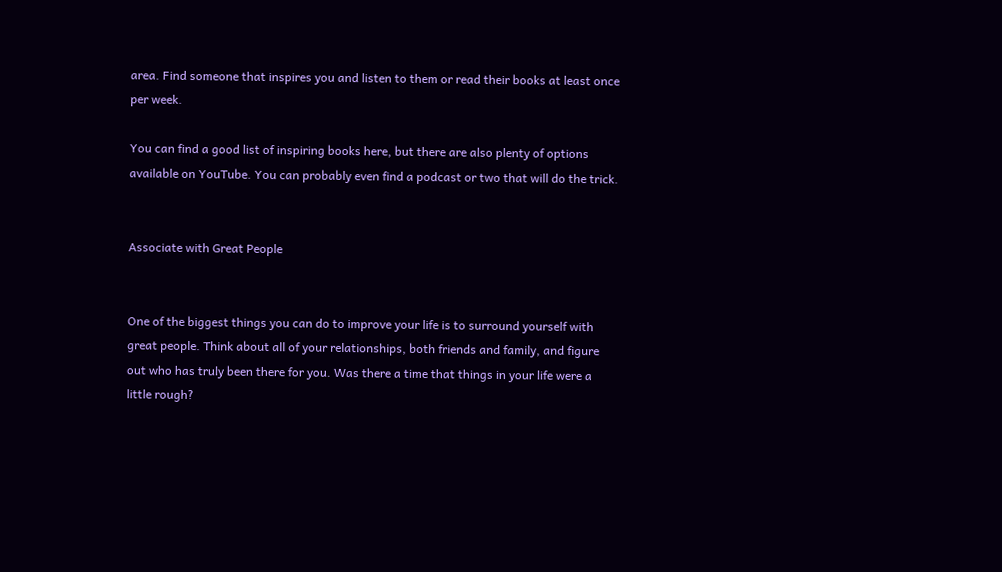area. Find someone that inspires you and listen to them or read their books at least once per week.

You can find a good list of inspiring books here, but there are also plenty of options available on YouTube. You can probably even find a podcast or two that will do the trick.


Associate with Great People


One of the biggest things you can do to improve your life is to surround yourself with great people. Think about all of your relationships, both friends and family, and figure out who has truly been there for you. Was there a time that things in your life were a little rough?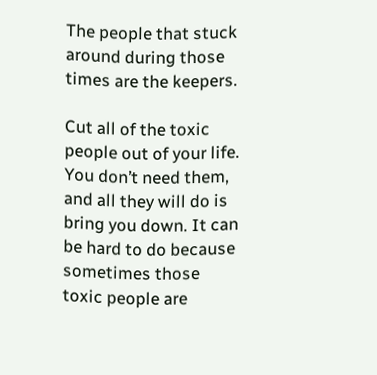The people that stuck around during those times are the keepers.

Cut all of the toxic people out of your life. You don’t need them, and all they will do is bring you down. It can be hard to do because sometimes those toxic people are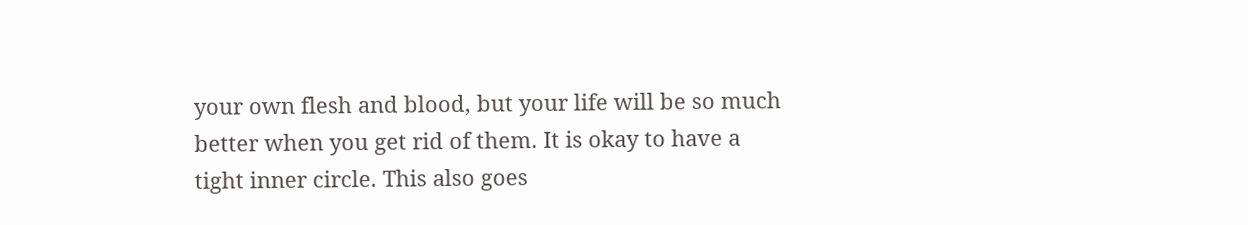your own flesh and blood, but your life will be so much better when you get rid of them. It is okay to have a tight inner circle. This also goes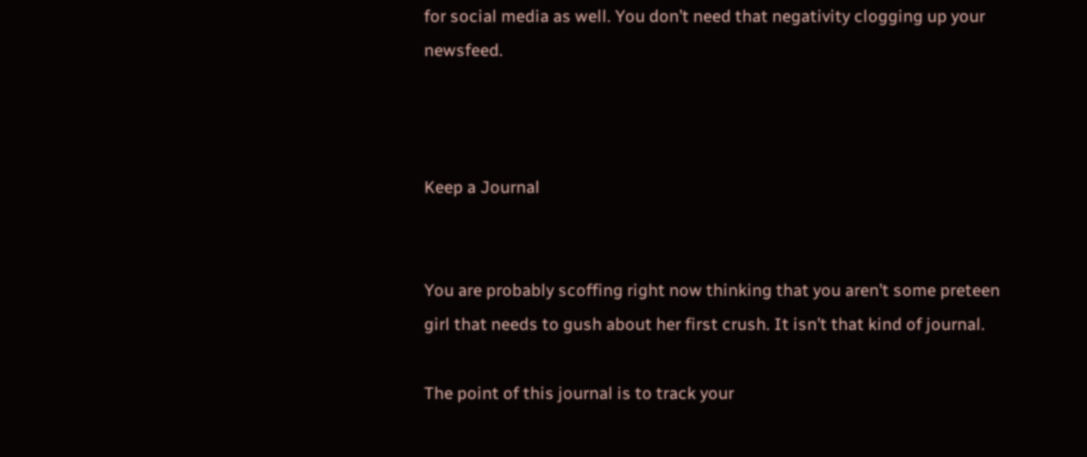for social media as well. You don’t need that negativity clogging up your newsfeed.



Keep a Journal


You are probably scoffing right now thinking that you aren’t some preteen girl that needs to gush about her first crush. It isn’t that kind of journal.

The point of this journal is to track your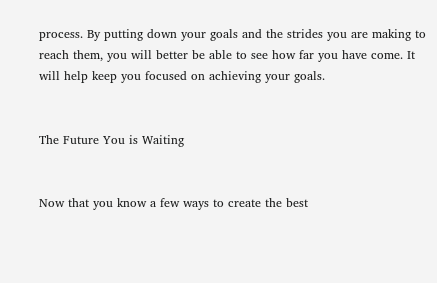process. By putting down your goals and the strides you are making to reach them, you will better be able to see how far you have come. It will help keep you focused on achieving your goals.


The Future You is Waiting


Now that you know a few ways to create the best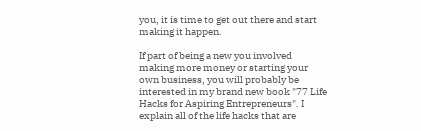you, it is time to get out there and start making it happen.

If part of being a new you involved making more money or starting your own business, you will probably be interested in my brand new book "77 Life Hacks for Aspiring Entrepreneurs". I explain all of the life hacks that are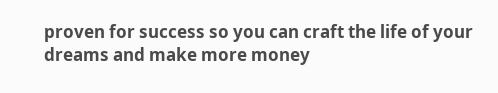proven for success so you can craft the life of your dreams and make more money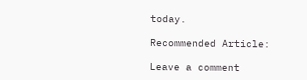today.

Recommended Article:

Leave a comment